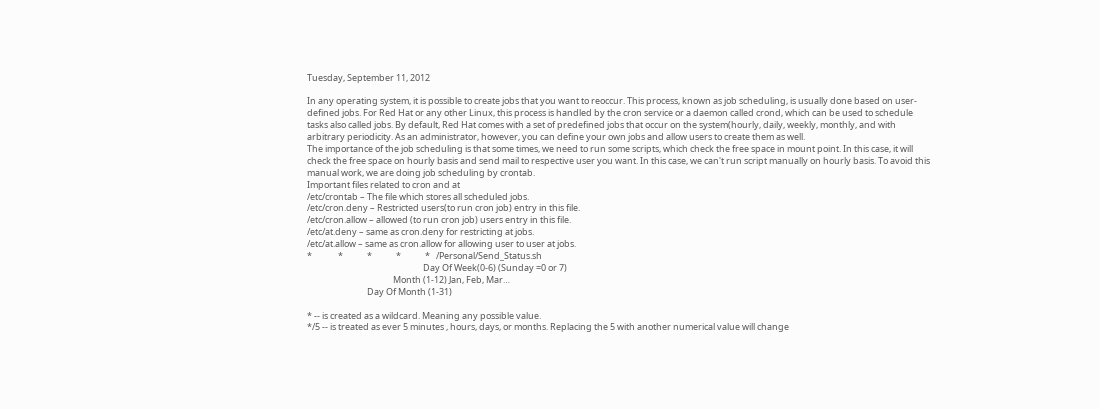Tuesday, September 11, 2012

In any operating system, it is possible to create jobs that you want to reoccur. This process, known as job scheduling, is usually done based on user-defined jobs. For Red Hat or any other Linux, this process is handled by the cron service or a daemon called crond, which can be used to schedule tasks also called jobs. By default, Red Hat comes with a set of predefined jobs that occur on the system(hourly, daily, weekly, monthly, and with arbitrary periodicity. As an administrator, however, you can define your own jobs and allow users to create them as well.
The importance of the job scheduling is that some times, we need to run some scripts, which check the free space in mount point. In this case, it will check the free space on hourly basis and send mail to respective user you want. In this case, we can't run script manually on hourly basis. To avoid this manual work, we are doing job scheduling by crontab.
Important files related to cron and at
/etc/crontab – The file which stores all scheduled jobs.
/etc/cron.deny – Restricted users(to run cron job) entry in this file.
/etc/cron.allow – allowed (to run cron job) users entry in this file.
/etc/at.deny – same as cron.deny for restricting at jobs.
/etc/at.allow – same as cron.allow for allowing user to user at jobs.
*             *            *            *            *   /Personal/Send_Status.sh
                                                          Day Of Week(0-6) (Sunday =0 or 7)
                                           Month (1-12) Jan, Feb, Mar…
                              Day Of Month (1-31)

* -- is created as a wildcard. Meaning any possible value.
*/5 -- is treated as ever 5 minutes , hours, days, or months. Replacing the 5 with another numerical value will change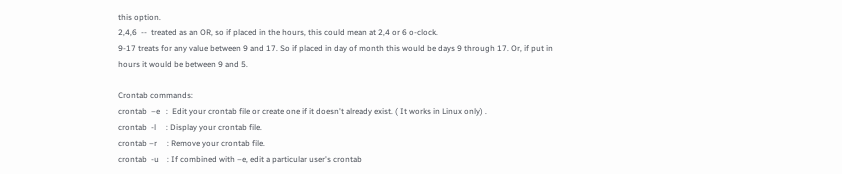this option.
2,4,6  --  treated as an OR, so if placed in the hours, this could mean at 2,4 or 6 o-clock.
9-17 treats for any value between 9 and 17. So if placed in day of month this would be days 9 through 17. Or, if put in hours it would be between 9 and 5.

Crontab commands:
crontab  –e   :  Edit your crontab file or create one if it doesn't already exist. ( It works in Linux only) .
crontab  -l     : Display your crontab file.
crontab –r     : Remove your crontab file.
crontab  -u    : If combined with –e, edit a particular user's crontab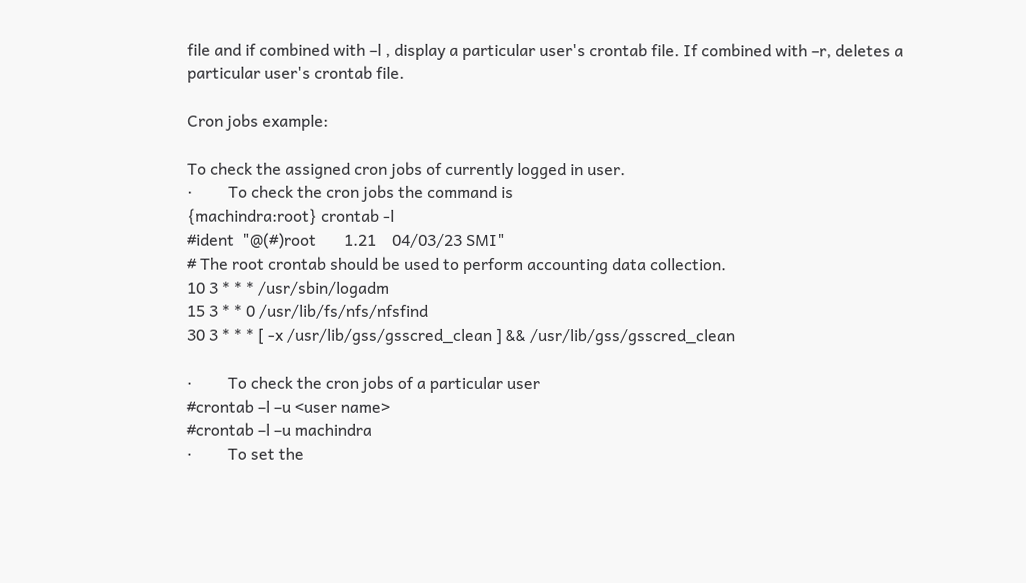file and if combined with –l , display a particular user's crontab file. If combined with –r, deletes a particular user's crontab file.

Cron jobs example:

To check the assigned cron jobs of currently logged in user.
·         To check the cron jobs the command is
{machindra:root} crontab -l
#ident  "@(#)root       1.21    04/03/23 SMI"
# The root crontab should be used to perform accounting data collection.
10 3 * * * /usr/sbin/logadm
15 3 * * 0 /usr/lib/fs/nfs/nfsfind
30 3 * * * [ -x /usr/lib/gss/gsscred_clean ] && /usr/lib/gss/gsscred_clean

·         To check the cron jobs of a particular user
#crontab –l –u <user name>
#crontab –l –u machindra
·         To set the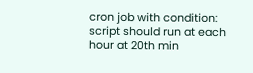cron job with condition: script should run at each hour at 20th min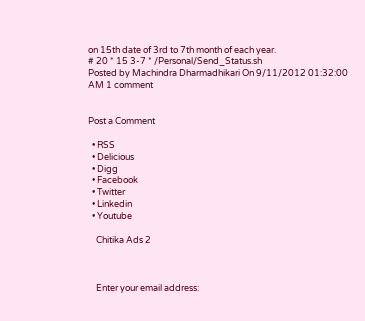on 15th date of 3rd to 7th month of each year.
# 20 * 15 3-7 * /Personal/Send_Status.sh
Posted by Machindra Dharmadhikari On 9/11/2012 01:32:00 AM 1 comment


Post a Comment

  • RSS
  • Delicious
  • Digg
  • Facebook
  • Twitter
  • Linkedin
  • Youtube

    Chitika Ads 2



    Enter your email address: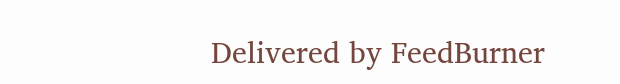Delivered by FeedBurner